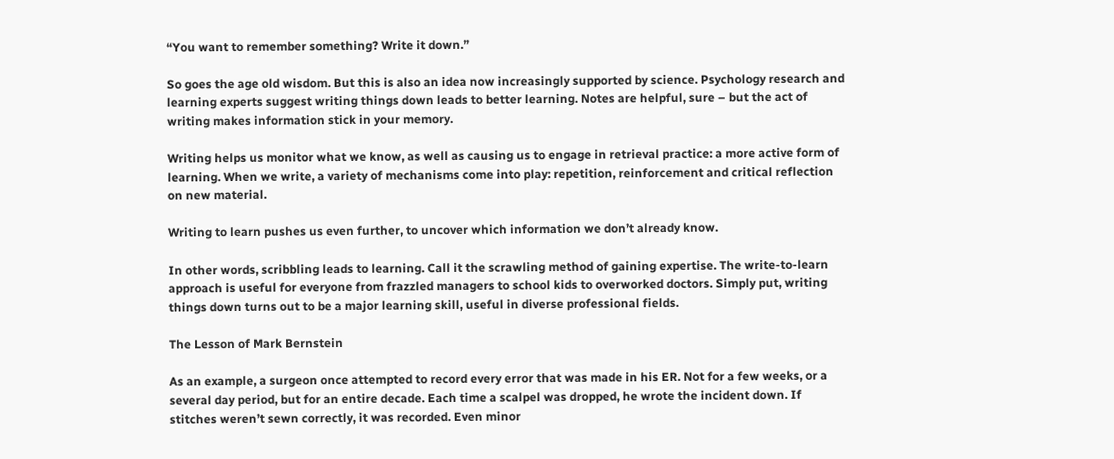“You want to remember something? Write it down.”

So goes the age old wisdom. But this is also an idea now increasingly supported by science. Psychology research and learning experts suggest writing things down leads to better learning. Notes are helpful, sure – but the act of writing makes information stick in your memory.

Writing helps us monitor what we know, as well as causing us to engage in retrieval practice: a more active form of learning. When we write, a variety of mechanisms come into play: repetition, reinforcement and critical reflection on new material.

Writing to learn pushes us even further, to uncover which information we don’t already know.

In other words, scribbling leads to learning. Call it the scrawling method of gaining expertise. The write-to-learn approach is useful for everyone from frazzled managers to school kids to overworked doctors. Simply put, writing things down turns out to be a major learning skill, useful in diverse professional fields.

The Lesson of Mark Bernstein

As an example, a surgeon once attempted to record every error that was made in his ER. Not for a few weeks, or a several day period, but for an entire decade. Each time a scalpel was dropped, he wrote the incident down. If stitches weren’t sewn correctly, it was recorded. Even minor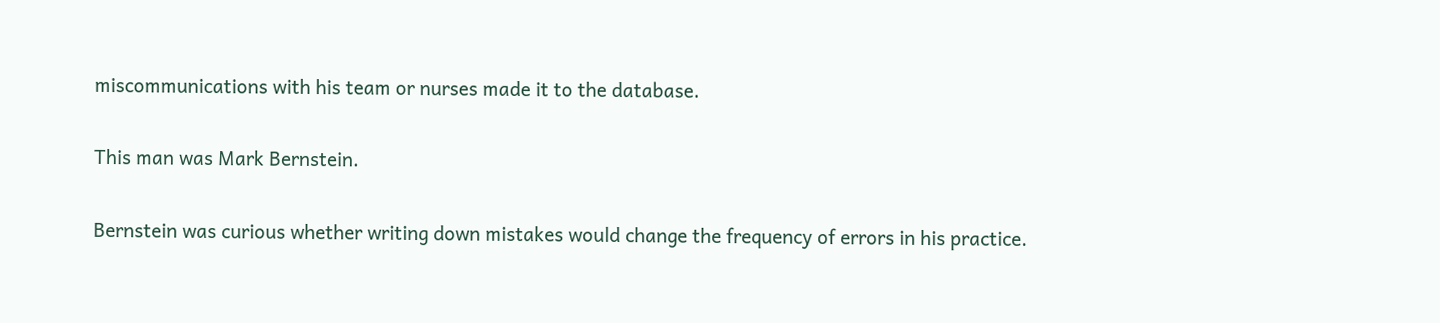miscommunications with his team or nurses made it to the database.

This man was Mark Bernstein.

Bernstein was curious whether writing down mistakes would change the frequency of errors in his practice.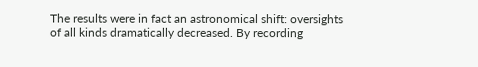The results were in fact an astronomical shift: oversights of all kinds dramatically decreased. By recording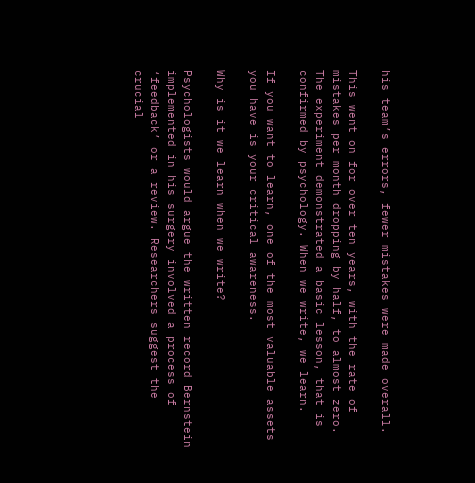his team’s errors, fewer mistakes were made overall.

This went on for over ten years, with the rate of mistakes per month dropping by half, to almost zero. The experiment demonstrated a basic lesson, that is confirmed by psychology. When we write, we learn.

If you want to learn, one of the most valuable assets you have is your critical awareness.

Why is it we learn when we write?

Psychologists would argue the written record Bernstein implemented in his surgery involved a process of ‘feedback’ or a review. Researchers suggest the crucial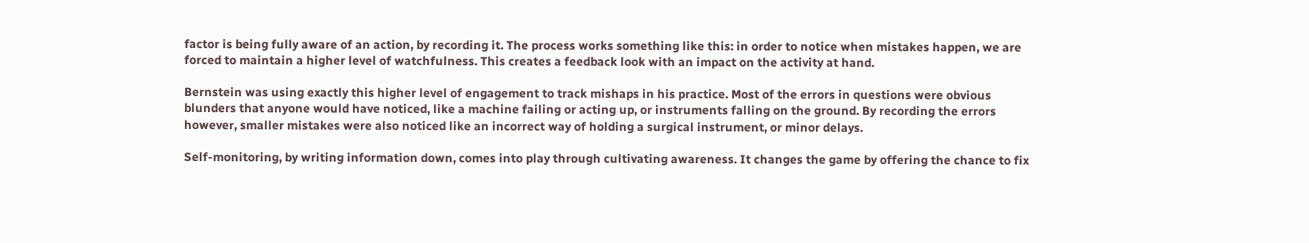factor is being fully aware of an action, by recording it. The process works something like this: in order to notice when mistakes happen, we are forced to maintain a higher level of watchfulness. This creates a feedback look with an impact on the activity at hand.

Bernstein was using exactly this higher level of engagement to track mishaps in his practice. Most of the errors in questions were obvious blunders that anyone would have noticed, like a machine failing or acting up, or instruments falling on the ground. By recording the errors however, smaller mistakes were also noticed like an incorrect way of holding a surgical instrument, or minor delays.

Self-monitoring, by writing information down, comes into play through cultivating awareness. It changes the game by offering the chance to fix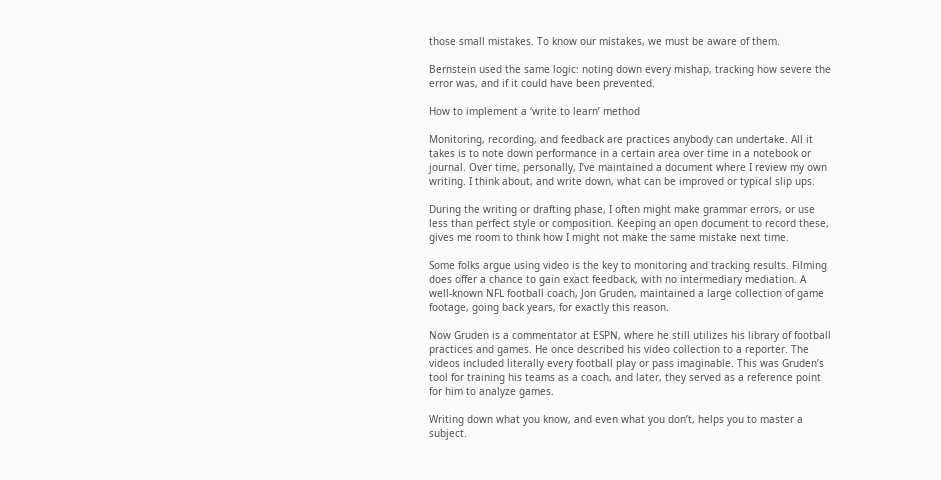those small mistakes. To know our mistakes, we must be aware of them.

Bernstein used the same logic: noting down every mishap, tracking how severe the error was, and if it could have been prevented.

How to implement a ‘write to learn’ method

Monitoring, recording, and feedback are practices anybody can undertake. All it takes is to note down performance in a certain area over time in a notebook or journal. Over time, personally, I’ve maintained a document where I review my own writing. I think about, and write down, what can be improved or typical slip ups.

During the writing or drafting phase, I often might make grammar errors, or use less than perfect style or composition. Keeping an open document to record these, gives me room to think how I might not make the same mistake next time.

Some folks argue using video is the key to monitoring and tracking results. Filming does offer a chance to gain exact feedback, with no intermediary mediation. A well-known NFL football coach, Jon Gruden, maintained a large collection of game footage, going back years, for exactly this reason.

Now Gruden is a commentator at ESPN, where he still utilizes his library of football practices and games. He once described his video collection to a reporter. The videos included literally every football play or pass imaginable. This was Gruden’s tool for training his teams as a coach, and later, they served as a reference point for him to analyze games.

Writing down what you know, and even what you don’t, helps you to master a subject.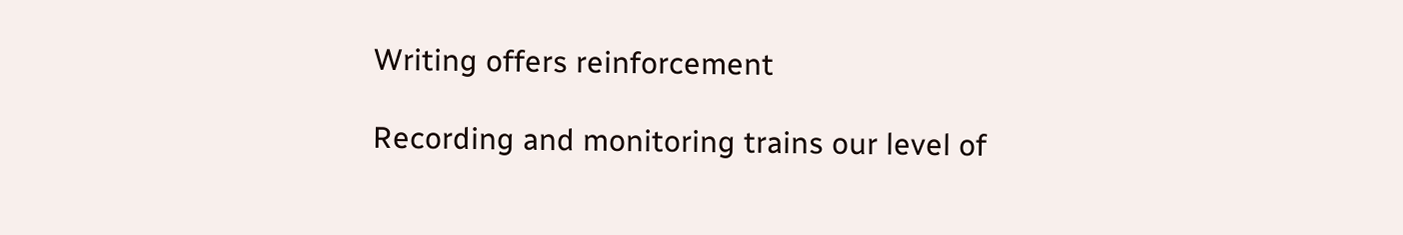Writing offers reinforcement

Recording and monitoring trains our level of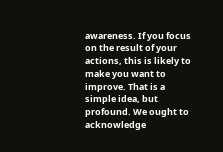awareness. If you focus on the result of your actions, this is likely to make you want to improve. That is a simple idea, but profound. We ought to acknowledge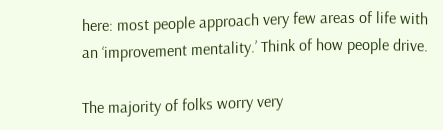here: most people approach very few areas of life with an ‘improvement mentality.’ Think of how people drive.

The majority of folks worry very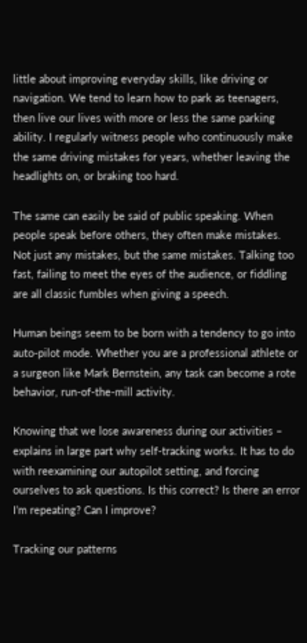little about improving everyday skills, like driving or navigation. We tend to learn how to park as teenagers, then live our lives with more or less the same parking ability. I regularly witness people who continuously make the same driving mistakes for years, whether leaving the headlights on, or braking too hard.

The same can easily be said of public speaking. When people speak before others, they often make mistakes. Not just any mistakes, but the same mistakes. Talking too fast, failing to meet the eyes of the audience, or fiddling are all classic fumbles when giving a speech.

Human beings seem to be born with a tendency to go into auto-pilot mode. Whether you are a professional athlete or a surgeon like Mark Bernstein, any task can become a rote behavior, run-of-the-mill activity.

Knowing that we lose awareness during our activities – explains in large part why self-tracking works. It has to do with reexamining our autopilot setting, and forcing ourselves to ask questions. Is this correct? Is there an error I’m repeating? Can I improve?

Tracking our patterns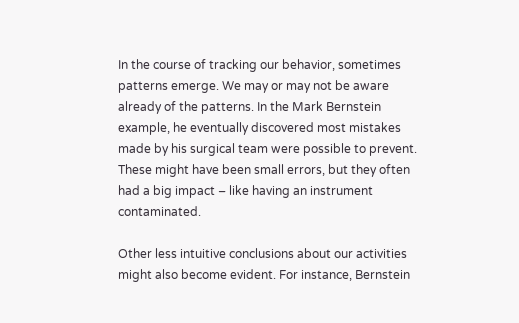In the course of tracking our behavior, sometimes patterns emerge. We may or may not be aware already of the patterns. In the Mark Bernstein example, he eventually discovered most mistakes made by his surgical team were possible to prevent. These might have been small errors, but they often had a big impact – like having an instrument contaminated.

Other less intuitive conclusions about our activities might also become evident. For instance, Bernstein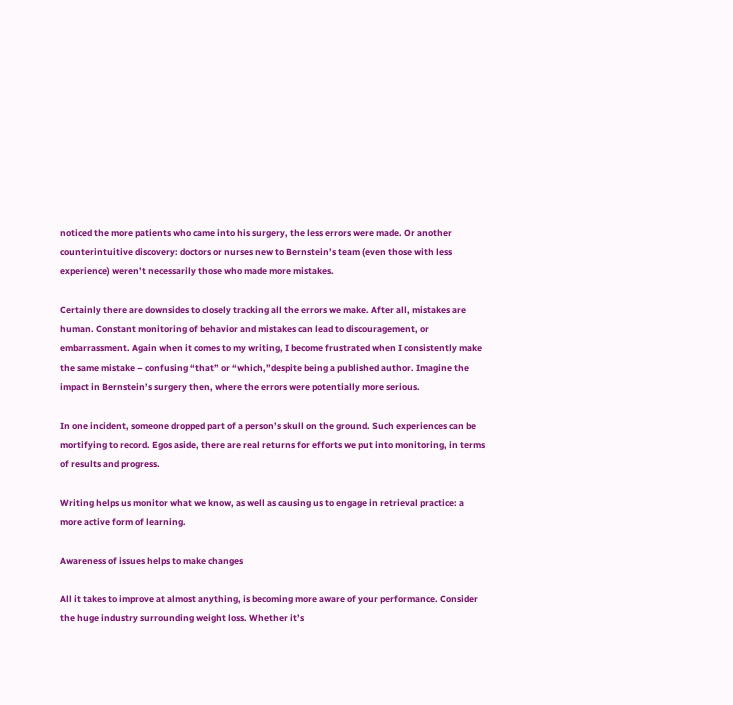noticed the more patients who came into his surgery, the less errors were made. Or another counterintuitive discovery: doctors or nurses new to Bernstein’s team (even those with less experience) weren’t necessarily those who made more mistakes.

Certainly there are downsides to closely tracking all the errors we make. After all, mistakes are human. Constant monitoring of behavior and mistakes can lead to discouragement, or embarrassment. Again when it comes to my writing, I become frustrated when I consistently make the same mistake – confusing “that” or “which,”despite being a published author. Imagine the impact in Bernstein’s surgery then, where the errors were potentially more serious.

In one incident, someone dropped part of a person’s skull on the ground. Such experiences can be mortifying to record. Egos aside, there are real returns for efforts we put into monitoring, in terms of results and progress.

Writing helps us monitor what we know, as well as causing us to engage in retrieval practice: a more active form of learning.

Awareness of issues helps to make changes

All it takes to improve at almost anything, is becoming more aware of your performance. Consider the huge industry surrounding weight loss. Whether it’s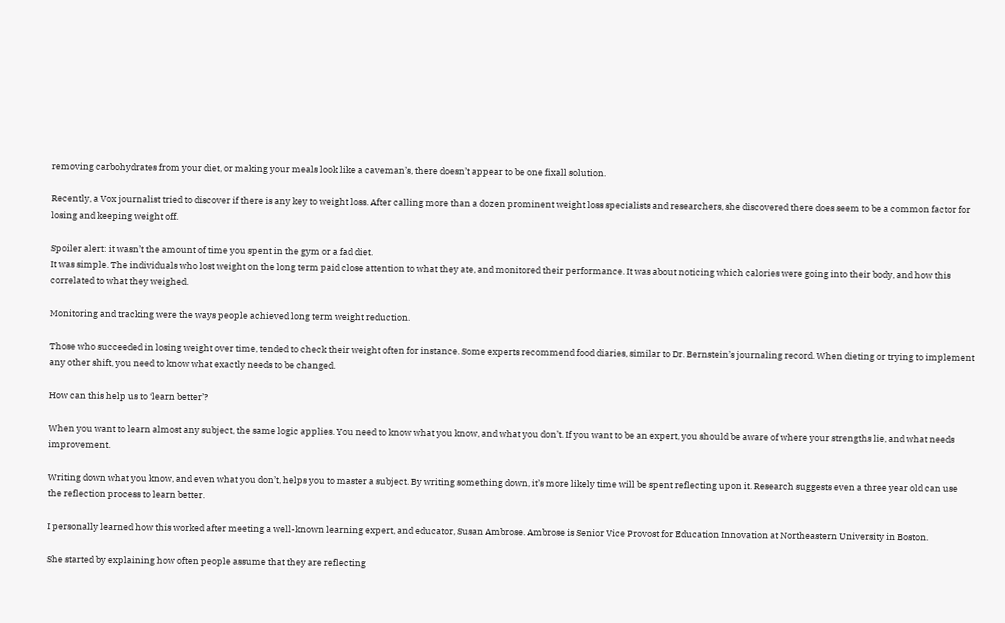removing carbohydrates from your diet, or making your meals look like a caveman’s, there doesn’t appear to be one fixall solution.

Recently, a Vox journalist tried to discover if there is any key to weight loss. After calling more than a dozen prominent weight loss specialists and researchers, she discovered there does seem to be a common factor for losing and keeping weight off.

Spoiler alert: it wasn’t the amount of time you spent in the gym or a fad diet.
It was simple. The individuals who lost weight on the long term paid close attention to what they ate, and monitored their performance. It was about noticing which calories were going into their body, and how this correlated to what they weighed.

Monitoring and tracking were the ways people achieved long term weight reduction.

Those who succeeded in losing weight over time, tended to check their weight often for instance. Some experts recommend food diaries, similar to Dr. Bernstein’s journaling record. When dieting or trying to implement any other shift, you need to know what exactly needs to be changed.

How can this help us to ‘learn better’?

When you want to learn almost any subject, the same logic applies. You need to know what you know, and what you don’t. If you want to be an expert, you should be aware of where your strengths lie, and what needs improvement.

Writing down what you know, and even what you don’t, helps you to master a subject. By writing something down, it’s more likely time will be spent reflecting upon it. Research suggests even a three year old can use the reflection process to learn better.

I personally learned how this worked after meeting a well-known learning expert, and educator, Susan Ambrose. Ambrose is Senior Vice Provost for Education Innovation at Northeastern University in Boston.

She started by explaining how often people assume that they are reflecting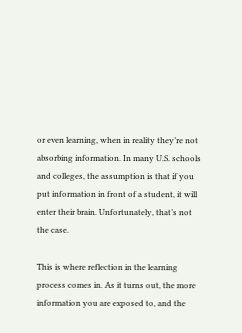or even learning, when in reality they’re not absorbing information. In many U.S. schools and colleges, the assumption is that if you put information in front of a student, it will enter their brain. Unfortunately, that’s not the case.

This is where reflection in the learning process comes in. As it turns out, the more information you are exposed to, and the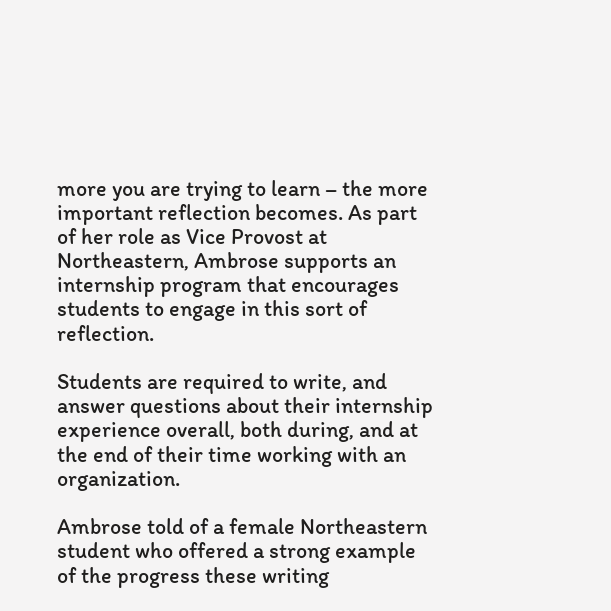more you are trying to learn – the more important reflection becomes. As part of her role as Vice Provost at Northeastern, Ambrose supports an internship program that encourages students to engage in this sort of reflection.

Students are required to write, and answer questions about their internship experience overall, both during, and at the end of their time working with an organization.

Ambrose told of a female Northeastern student who offered a strong example of the progress these writing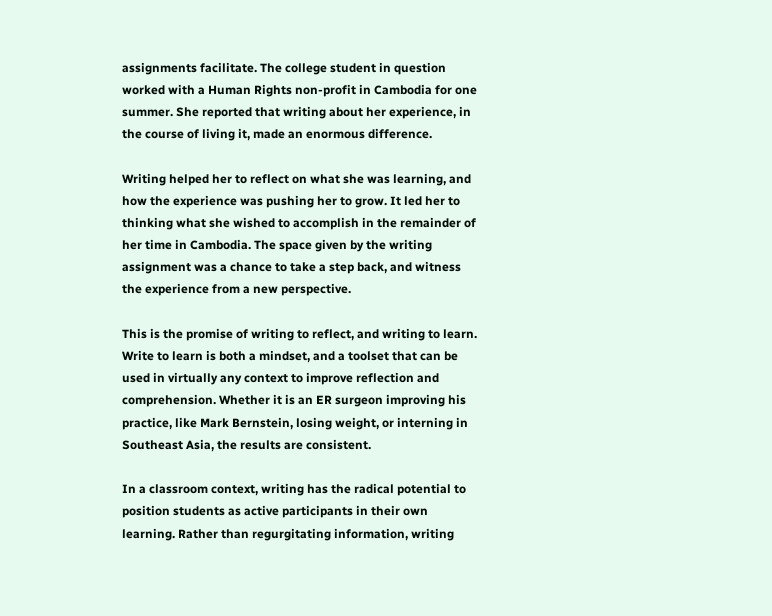assignments facilitate. The college student in question worked with a Human Rights non-profit in Cambodia for one summer. She reported that writing about her experience, in the course of living it, made an enormous difference.

Writing helped her to reflect on what she was learning, and how the experience was pushing her to grow. It led her to thinking what she wished to accomplish in the remainder of her time in Cambodia. The space given by the writing assignment was a chance to take a step back, and witness the experience from a new perspective.

This is the promise of writing to reflect, and writing to learn. Write to learn is both a mindset, and a toolset that can be used in virtually any context to improve reflection and comprehension. Whether it is an ER surgeon improving his practice, like Mark Bernstein, losing weight, or interning in Southeast Asia, the results are consistent.

In a classroom context, writing has the radical potential to position students as active participants in their own learning. Rather than regurgitating information, writing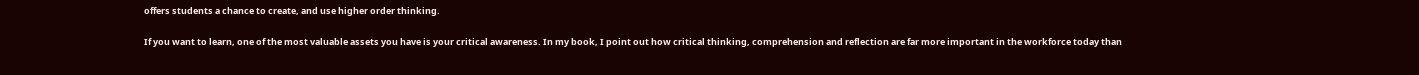offers students a chance to create, and use higher order thinking.

If you want to learn, one of the most valuable assets you have is your critical awareness. In my book, I point out how critical thinking, comprehension and reflection are far more important in the workforce today than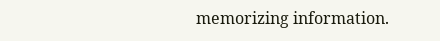memorizing information.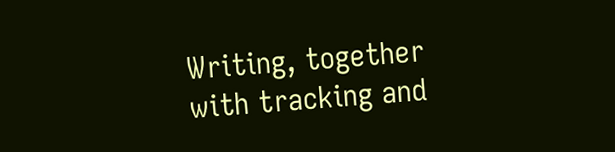Writing, together with tracking and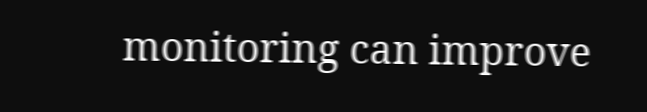monitoring can improve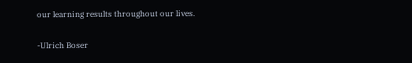our learning results throughout our lives.

-Ulrich Boser